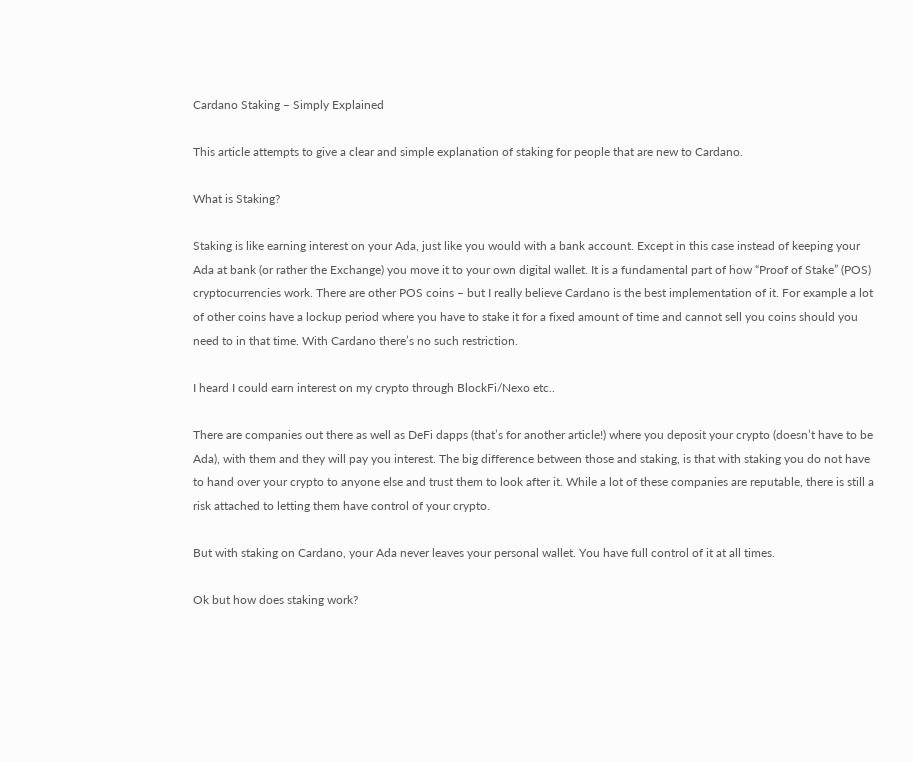Cardano Staking – Simply Explained

This article attempts to give a clear and simple explanation of staking for people that are new to Cardano.

What is Staking?

Staking is like earning interest on your Ada, just like you would with a bank account. Except in this case instead of keeping your Ada at bank (or rather the Exchange) you move it to your own digital wallet. It is a fundamental part of how “Proof of Stake” (POS) cryptocurrencies work. There are other POS coins – but I really believe Cardano is the best implementation of it. For example a lot of other coins have a lockup period where you have to stake it for a fixed amount of time and cannot sell you coins should you need to in that time. With Cardano there’s no such restriction.

I heard I could earn interest on my crypto through BlockFi/Nexo etc..

There are companies out there as well as DeFi dapps (that’s for another article!) where you deposit your crypto (doesn’t have to be Ada), with them and they will pay you interest. The big difference between those and staking, is that with staking you do not have to hand over your crypto to anyone else and trust them to look after it. While a lot of these companies are reputable, there is still a risk attached to letting them have control of your crypto.

But with staking on Cardano, your Ada never leaves your personal wallet. You have full control of it at all times.

Ok but how does staking work?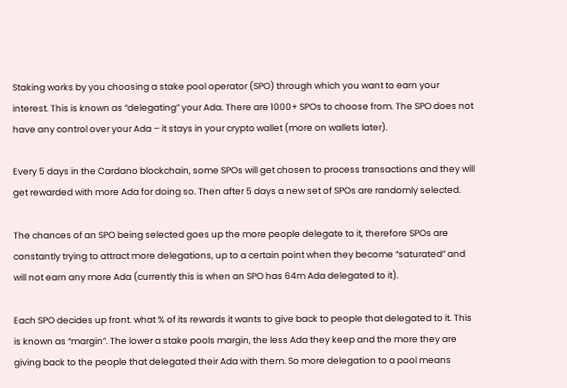Staking works by you choosing a stake pool operator (SPO) through which you want to earn your interest. This is known as “delegating” your Ada. There are 1000+ SPOs to choose from. The SPO does not have any control over your Ada – it stays in your crypto wallet (more on wallets later).

Every 5 days in the Cardano blockchain, some SPOs will get chosen to process transactions and they will get rewarded with more Ada for doing so. Then after 5 days a new set of SPOs are randomly selected.

The chances of an SPO being selected goes up the more people delegate to it, therefore SPOs are constantly trying to attract more delegations, up to a certain point when they become “saturated” and will not earn any more Ada (currently this is when an SPO has 64m Ada delegated to it).

Each SPO decides up front. what % of its rewards it wants to give back to people that delegated to it. This is known as “margin”. The lower a stake pools margin, the less Ada they keep and the more they are giving back to the people that delegated their Ada with them. So more delegation to a pool means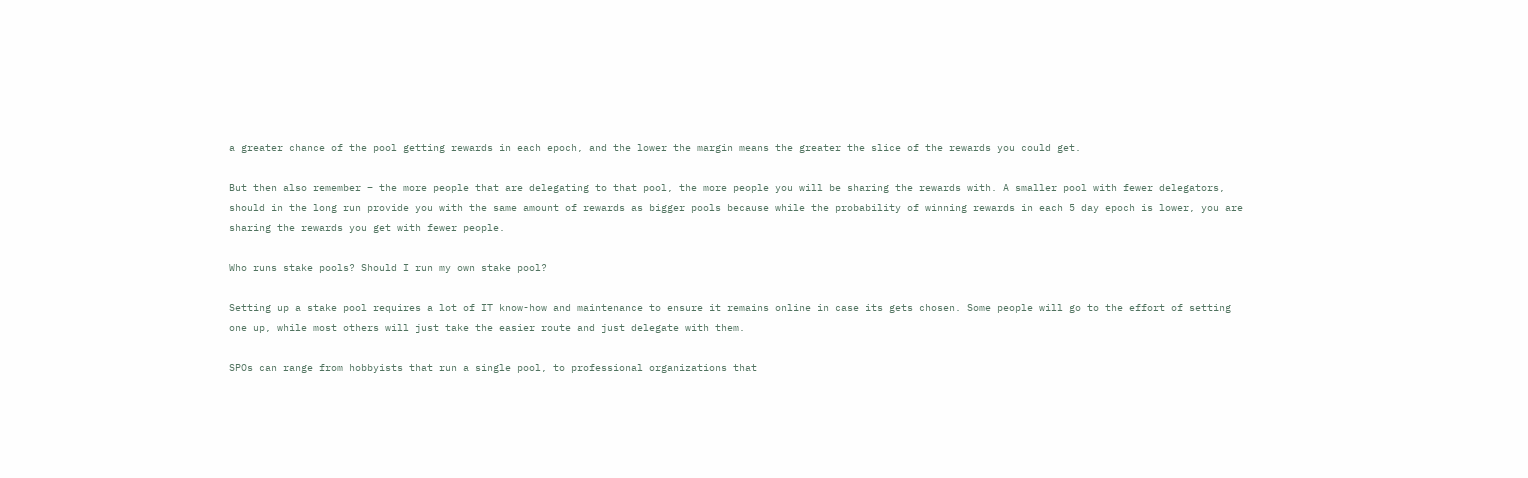a greater chance of the pool getting rewards in each epoch, and the lower the margin means the greater the slice of the rewards you could get.

But then also remember – the more people that are delegating to that pool, the more people you will be sharing the rewards with. A smaller pool with fewer delegators, should in the long run provide you with the same amount of rewards as bigger pools because while the probability of winning rewards in each 5 day epoch is lower, you are sharing the rewards you get with fewer people.

Who runs stake pools? Should I run my own stake pool?

Setting up a stake pool requires a lot of IT know-how and maintenance to ensure it remains online in case its gets chosen. Some people will go to the effort of setting one up, while most others will just take the easier route and just delegate with them.

SPOs can range from hobbyists that run a single pool, to professional organizations that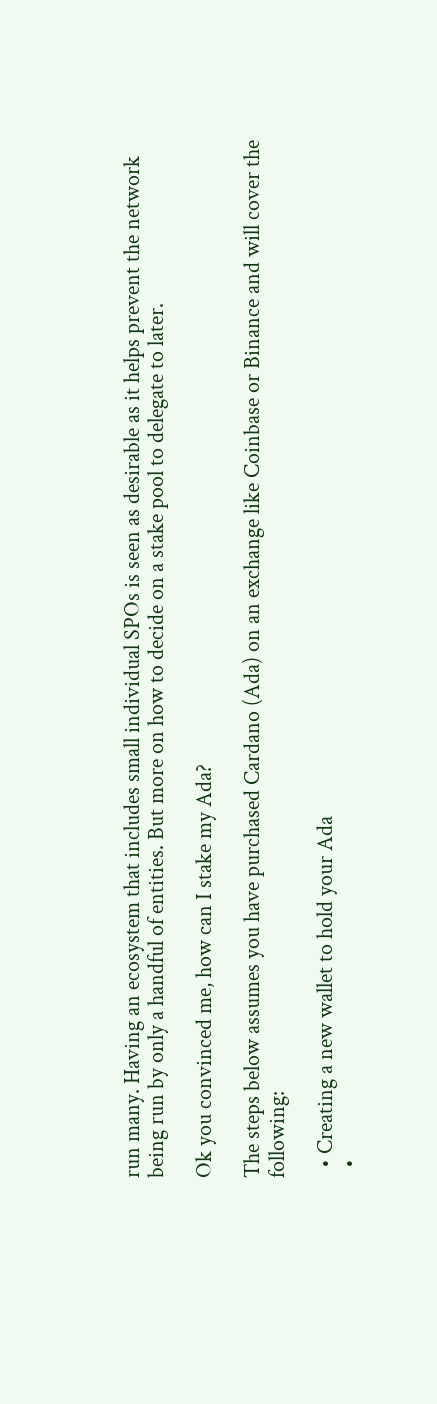run many. Having an ecosystem that includes small individual SPOs is seen as desirable as it helps prevent the network being run by only a handful of entities. But more on how to decide on a stake pool to delegate to later.

Ok you convinced me, how can I stake my Ada?

The steps below assumes you have purchased Cardano (Ada) on an exchange like Coinbase or Binance and will cover the following:

  • Creating a new wallet to hold your Ada
  •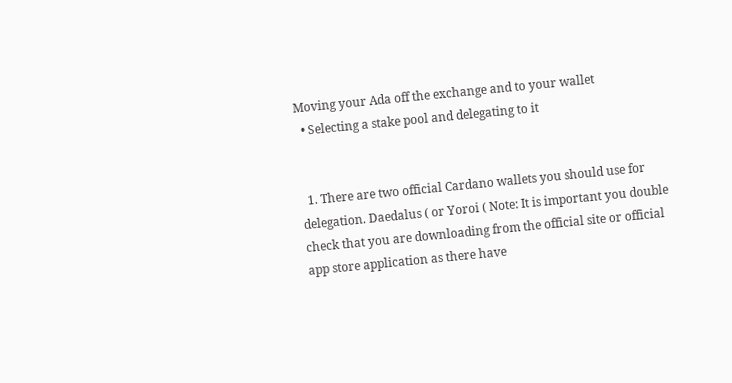Moving your Ada off the exchange and to your wallet
  • Selecting a stake pool and delegating to it


  1. There are two official Cardano wallets you should use for delegation. Daedalus ( or Yoroi ( Note: It is important you double check that you are downloading from the official site or official app store application as there have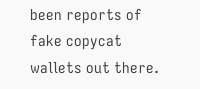been reports of fake copycat wallets out there.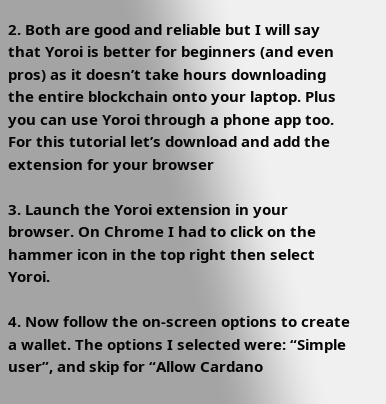2. Both are good and reliable but I will say that Yoroi is better for beginners (and even pros) as it doesn’t take hours downloading the entire blockchain onto your laptop. Plus you can use Yoroi through a phone app too. For this tutorial let’s download and add the extension for your browser

3. Launch the Yoroi extension in your browser. On Chrome I had to click on the hammer icon in the top right then select Yoroi.

4. Now follow the on-screen options to create a wallet. The options I selected were: “Simple user”, and skip for “Allow Cardano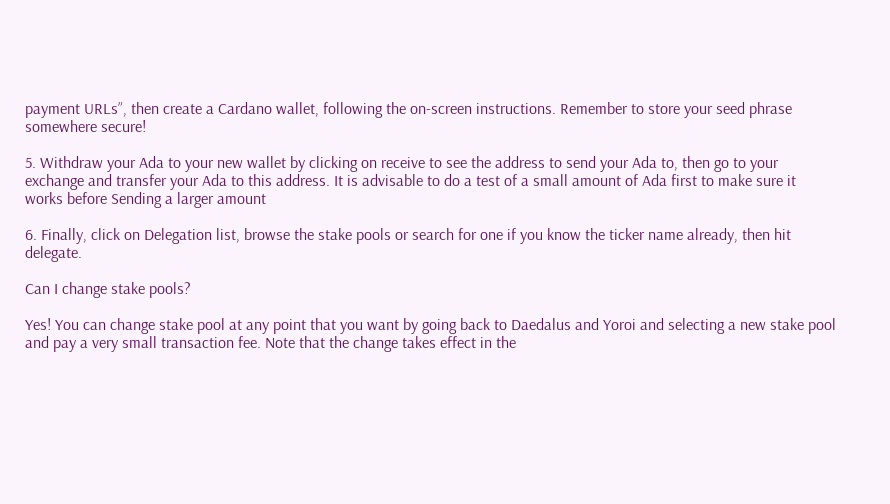payment URLs”, then create a Cardano wallet, following the on-screen instructions. Remember to store your seed phrase somewhere secure!

5. Withdraw your Ada to your new wallet by clicking on receive to see the address to send your Ada to, then go to your exchange and transfer your Ada to this address. It is advisable to do a test of a small amount of Ada first to make sure it works before Sending a larger amount

6. Finally, click on Delegation list, browse the stake pools or search for one if you know the ticker name already, then hit delegate.

Can I change stake pools?

Yes! You can change stake pool at any point that you want by going back to Daedalus and Yoroi and selecting a new stake pool and pay a very small transaction fee. Note that the change takes effect in the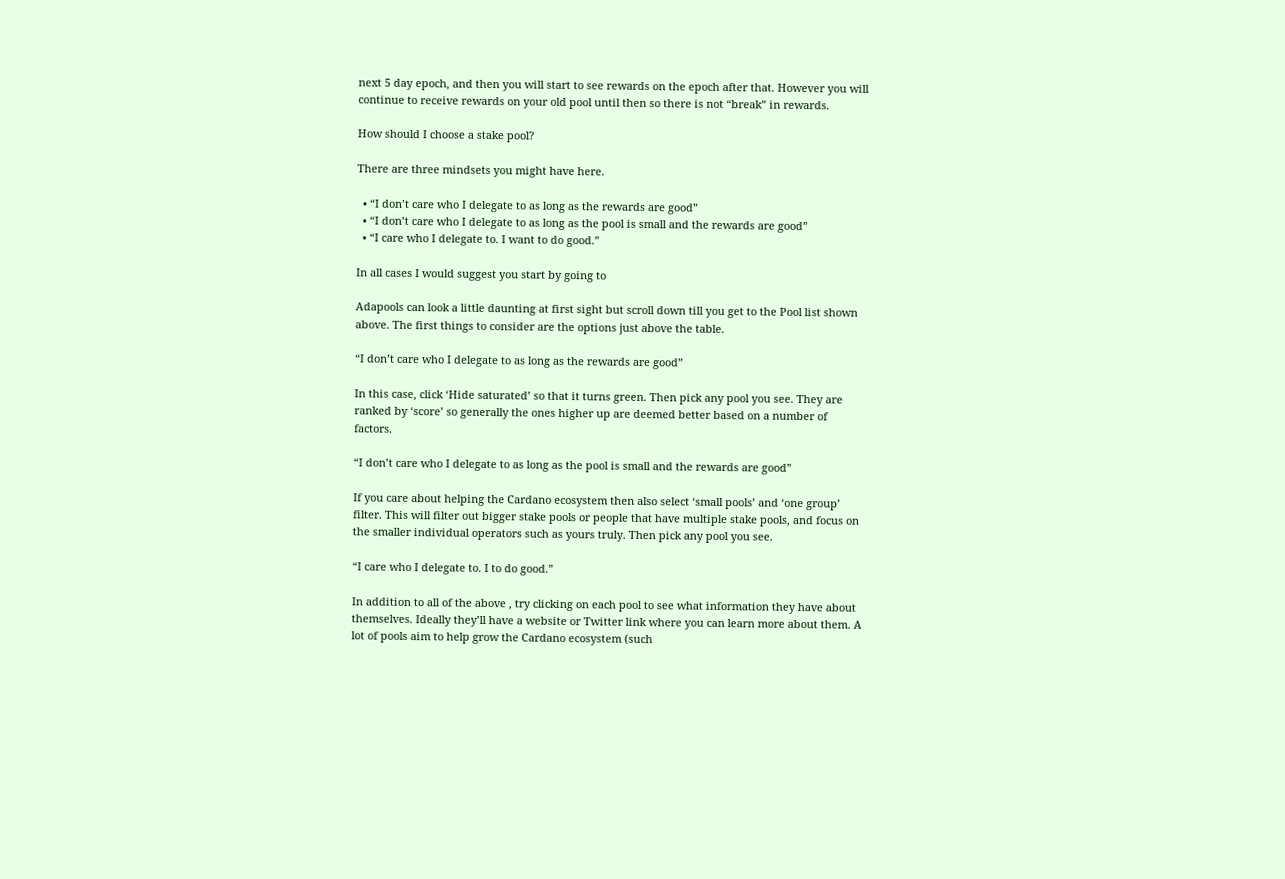next 5 day epoch, and then you will start to see rewards on the epoch after that. However you will continue to receive rewards on your old pool until then so there is not “break” in rewards.

How should I choose a stake pool?

There are three mindsets you might have here.

  • “I don’t care who I delegate to as long as the rewards are good”
  • “I don’t care who I delegate to as long as the pool is small and the rewards are good”
  • “I care who I delegate to. I want to do good.”

In all cases I would suggest you start by going to

Adapools can look a little daunting at first sight but scroll down till you get to the Pool list shown above. The first things to consider are the options just above the table.

“I don’t care who I delegate to as long as the rewards are good”

In this case, click ‘Hide saturated’ so that it turns green. Then pick any pool you see. They are ranked by ‘score’ so generally the ones higher up are deemed better based on a number of factors.

“I don’t care who I delegate to as long as the pool is small and the rewards are good”

If you care about helping the Cardano ecosystem then also select ‘small pools’ and ‘one group’ filter. This will filter out bigger stake pools or people that have multiple stake pools, and focus on the smaller individual operators such as yours truly. Then pick any pool you see.

“I care who I delegate to. I to do good.”

In addition to all of the above , try clicking on each pool to see what information they have about themselves. Ideally they’ll have a website or Twitter link where you can learn more about them. A lot of pools aim to help grow the Cardano ecosystem (such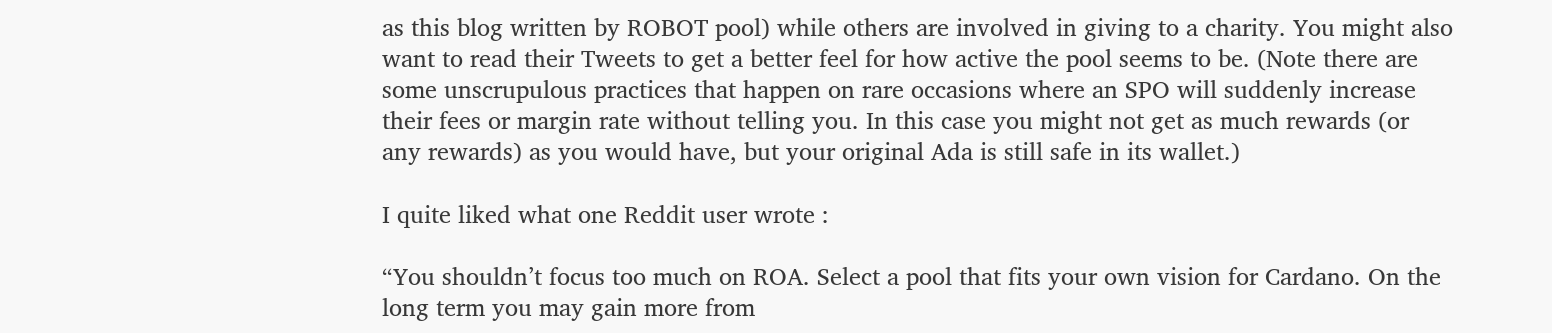as this blog written by ROBOT pool) while others are involved in giving to a charity. You might also want to read their Tweets to get a better feel for how active the pool seems to be. (Note there are some unscrupulous practices that happen on rare occasions where an SPO will suddenly increase their fees or margin rate without telling you. In this case you might not get as much rewards (or any rewards) as you would have, but your original Ada is still safe in its wallet.)

I quite liked what one Reddit user wrote :

“You shouldn’t focus too much on ROA. Select a pool that fits your own vision for Cardano. On the long term you may gain more from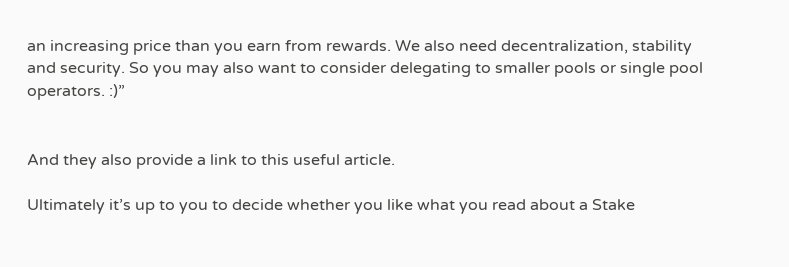an increasing price than you earn from rewards. We also need decentralization, stability and security. So you may also want to consider delegating to smaller pools or single pool operators. :)”


And they also provide a link to this useful article.

Ultimately it’s up to you to decide whether you like what you read about a Stake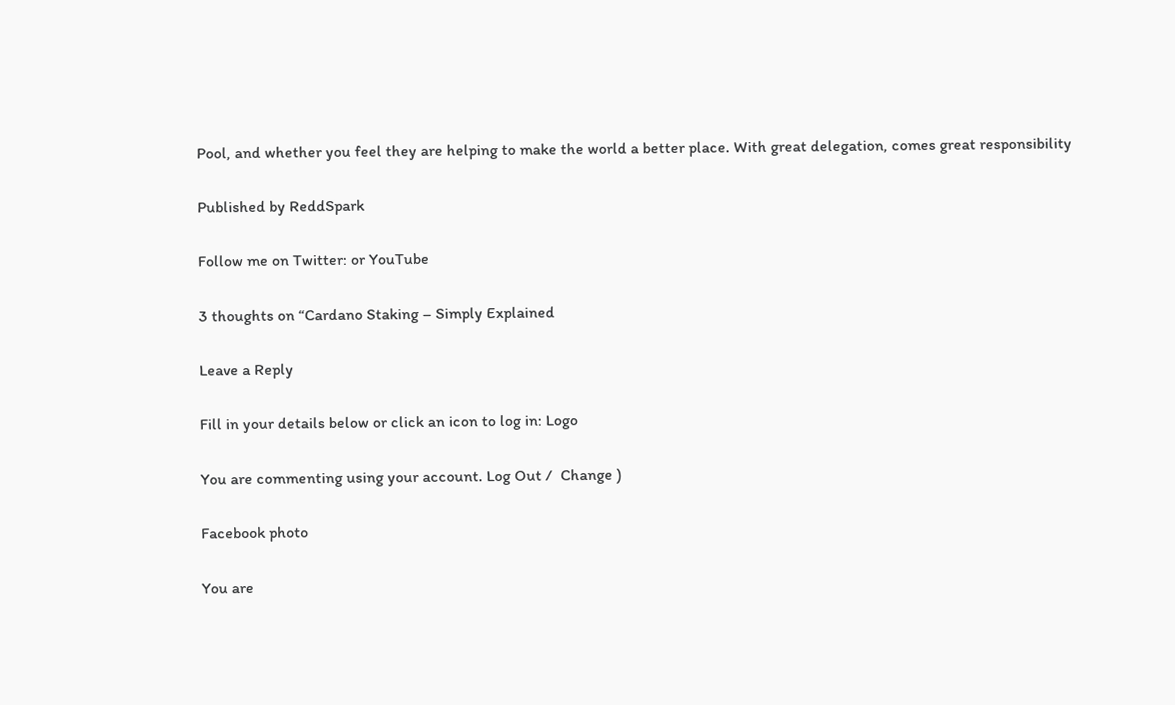Pool, and whether you feel they are helping to make the world a better place. With great delegation, comes great responsibility

Published by ReddSpark

Follow me on Twitter: or YouTube

3 thoughts on “Cardano Staking – Simply Explained

Leave a Reply

Fill in your details below or click an icon to log in: Logo

You are commenting using your account. Log Out /  Change )

Facebook photo

You are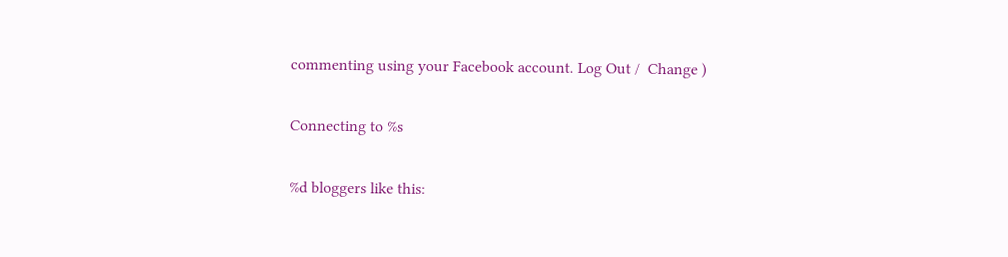commenting using your Facebook account. Log Out /  Change )

Connecting to %s

%d bloggers like this: